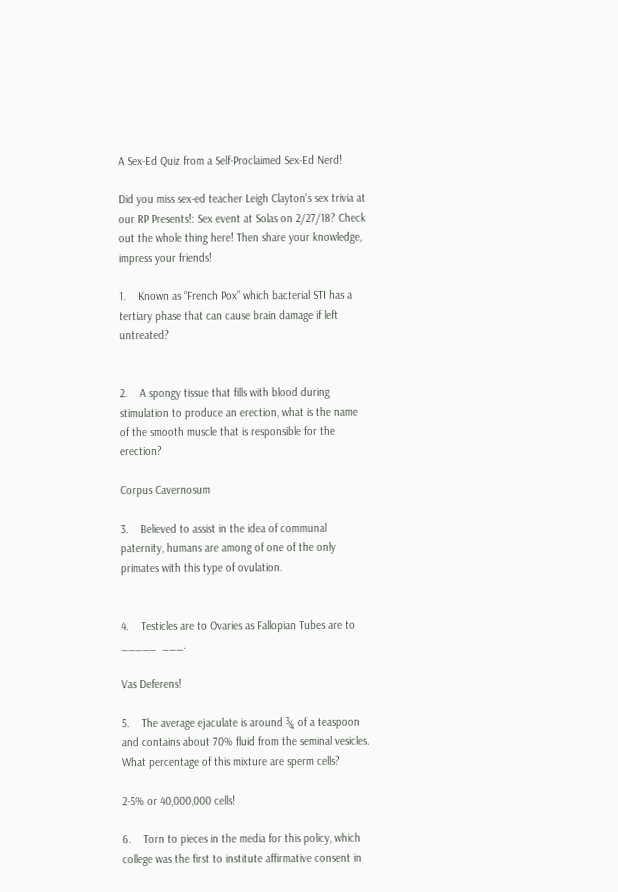A Sex-Ed Quiz from a Self-Proclaimed Sex-Ed Nerd!

Did you miss sex-ed teacher Leigh Clayton's sex trivia at our RP Presents!: Sex event at Solas on 2/27/18? Check out the whole thing here! Then share your knowledge, impress your friends!

1.    Known as “French Pox” which bacterial STI has a tertiary phase that can cause brain damage if left untreated?


2.    A spongy tissue that fills with blood during stimulation to produce an erection, what is the name of the smooth muscle that is responsible for the erection?

Corpus Cavernosum

3.    Believed to assist in the idea of communal paternity, humans are among of one of the only primates with this type of ovulation.


4.    Testicles are to Ovaries as Fallopian Tubes are to _____  ___.

Vas Deferens!

5.    The average ejaculate is around ¾ of a teaspoon and contains about 70% fluid from the seminal vesicles. What percentage of this mixture are sperm cells?

2-5% or 40,000,000 cells!

6.    Torn to pieces in the media for this policy, which college was the first to institute affirmative consent in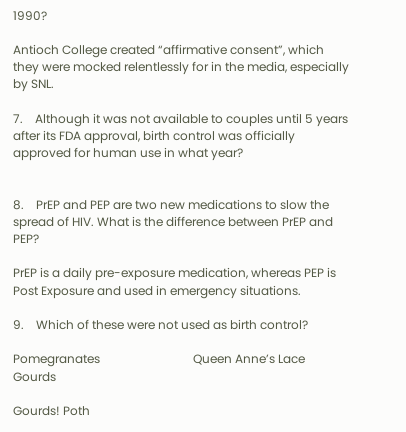1990?

Antioch College created “affirmative consent”, which they were mocked relentlessly for in the media, especially by SNL.

7.    Although it was not available to couples until 5 years after its FDA approval, birth control was officially approved for human use in what year?


8.    PrEP and PEP are two new medications to slow the spread of HIV. What is the difference between PrEP and PEP?

PrEP is a daily pre-exposure medication, whereas PEP is Post Exposure and used in emergency situations.

9.    Which of these were not used as birth control?

Pomegranates                               Queen Anne’s Lace                                      Gourds

Gourds! Poth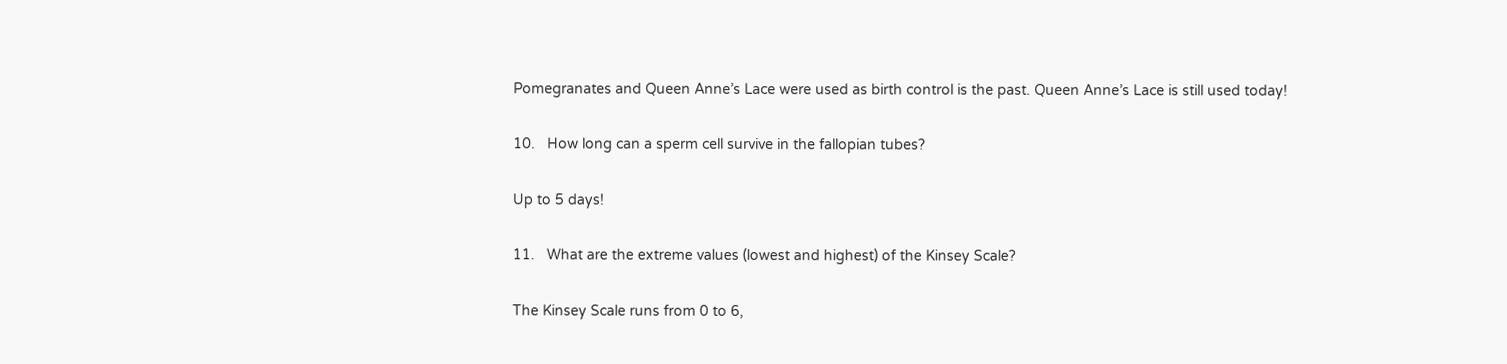Pomegranates and Queen Anne’s Lace were used as birth control is the past. Queen Anne’s Lace is still used today!

10.   How long can a sperm cell survive in the fallopian tubes?

Up to 5 days!

11.   What are the extreme values (lowest and highest) of the Kinsey Scale?

The Kinsey Scale runs from 0 to 6,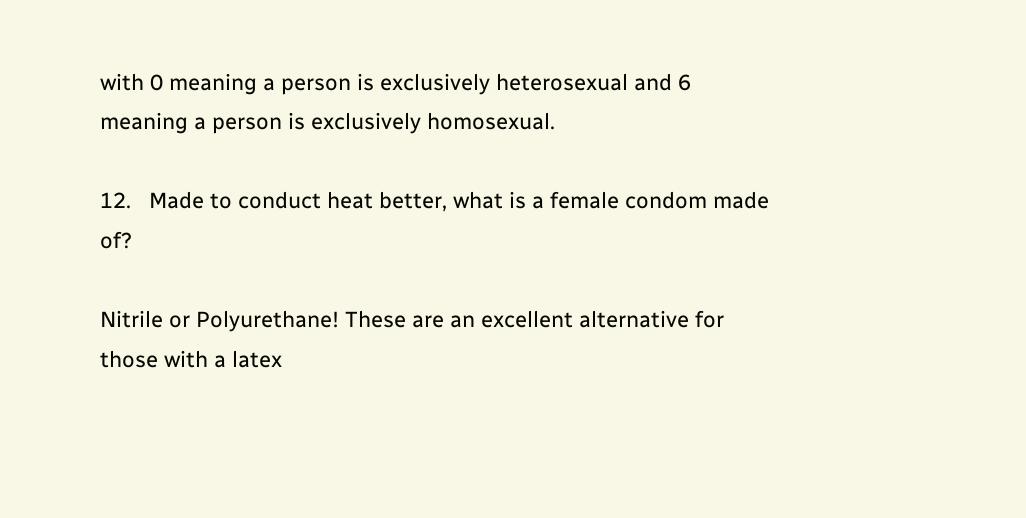with 0 meaning a person is exclusively heterosexual and 6 meaning a person is exclusively homosexual.

12.   Made to conduct heat better, what is a female condom made of?

Nitrile or Polyurethane! These are an excellent alternative for those with a latex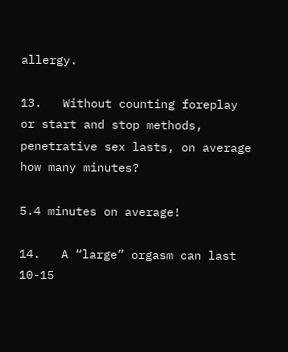allergy.

13.   Without counting foreplay or start and stop methods, penetrative sex lasts, on average how many minutes?

5.4 minutes on average!

14.   A “large” orgasm can last 10-15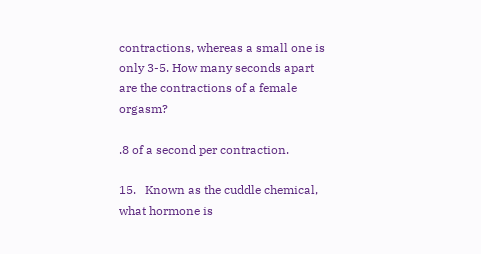contractions, whereas a small one is only 3-5. How many seconds apart are the contractions of a female orgasm?

.8 of a second per contraction.

15.   Known as the cuddle chemical, what hormone is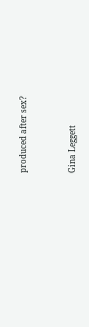produced after sex?


Gina Leggett